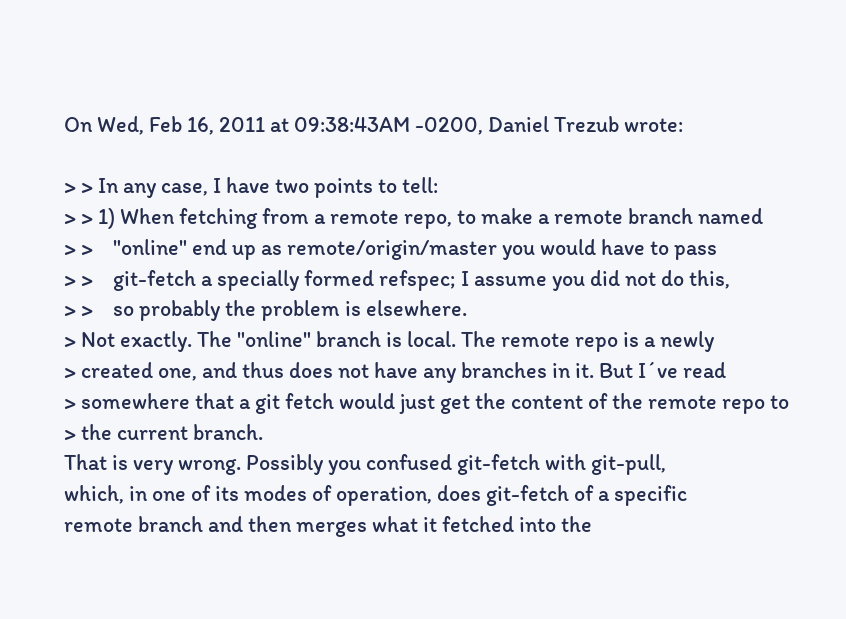On Wed, Feb 16, 2011 at 09:38:43AM -0200, Daniel Trezub wrote:

> > In any case, I have two points to tell:
> > 1) When fetching from a remote repo, to make a remote branch named
> >    "online" end up as remote/origin/master you would have to pass
> >    git-fetch a specially formed refspec; I assume you did not do this,
> >    so probably the problem is elsewhere.
> Not exactly. The "online" branch is local. The remote repo is a newly
> created one, and thus does not have any branches in it. But I´ve read
> somewhere that a git fetch would just get the content of the remote repo to
> the current branch.
That is very wrong. Possibly you confused git-fetch with git-pull,
which, in one of its modes of operation, does git-fetch of a specific
remote branch and then merges what it fetched into the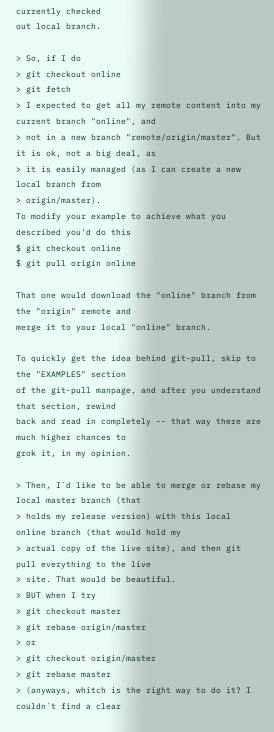currently checked
out local branch.

> So, if I do
> git checkout online
> git fetch
> I expected to get all my remote content into my current branch "online", and
> not in a new branch "remote/origin/master". But it is ok, not a big deal, as
> it is easily managed (as I can create a new local branch from
> origin/master).
To modify your example to achieve what you described you'd do this
$ git checkout online
$ git pull origin online

That one would download the "online" branch from the "origin" remote and
merge it to your local "online" branch.

To quickly get the idea behind git-pull, skip to the "EXAMPLES" section
of the git-pull manpage, and after you understand that section, rewind
back and read in completely -- that way there are much higher chances to
grok it, in my opinion.

> Then, I´d like to be able to merge or rebase my local master branch (that
> holds my release version) with this local online branch (that would hold my
> actual copy of the live site), and then git pull everything to the live
> site. That would be beautiful.
> BUT when I try
> git checkout master
> git rebase origin/master
> or
> git checkout origin/master
> git rebase master
> (anyways, whitch is the right way to do it? I couldn´t find a clear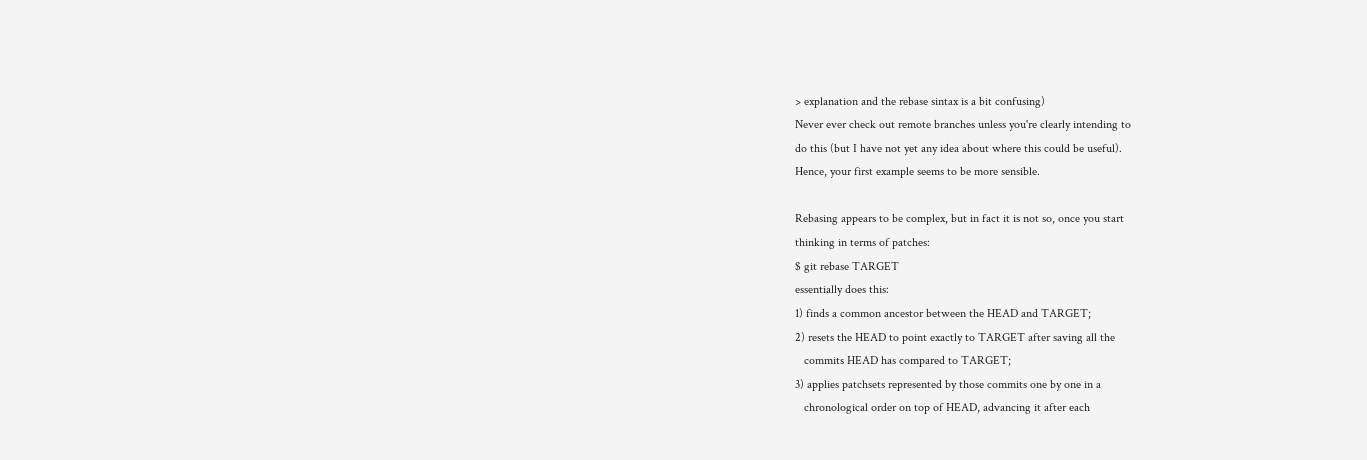> explanation and the rebase sintax is a bit confusing)
Never ever check out remote branches unless you're clearly intending to
do this (but I have not yet any idea about where this could be useful).
Hence, your first example seems to be more sensible.

Rebasing appears to be complex, but in fact it is not so, once you start
thinking in terms of patches:
$ git rebase TARGET
essentially does this:
1) finds a common ancestor between the HEAD and TARGET;
2) resets the HEAD to point exactly to TARGET after saving all the
   commits HEAD has compared to TARGET;
3) applies patchsets represented by those commits one by one in a
   chronological order on top of HEAD, advancing it after each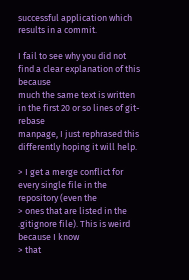successful application which results in a commit.

I fail to see why you did not find a clear explanation of this because
much the same text is written in the first 20 or so lines of git-rebase
manpage, I just rephrased this differently hoping it will help.

> I get a merge conflict for every single file in the repository (even the
> ones that are listed in the .gitignore file). This is weird because I know
> that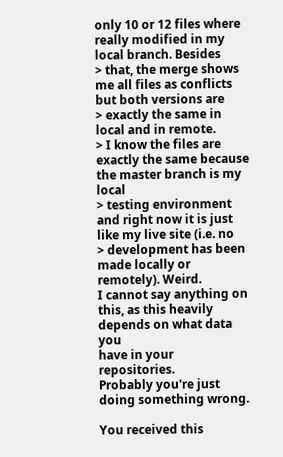only 10 or 12 files where really modified in my local branch. Besides
> that, the merge shows me all files as conflicts but both versions are
> exactly the same in local and in remote.
> I know the files are exactly the same because the master branch is my local
> testing environment and right now it is just like my live site (i.e. no
> development has been made locally or remotely). Weird.
I cannot say anything on this, as this heavily depends on what data you
have in your repositories.
Probably you're just doing something wrong.

You received this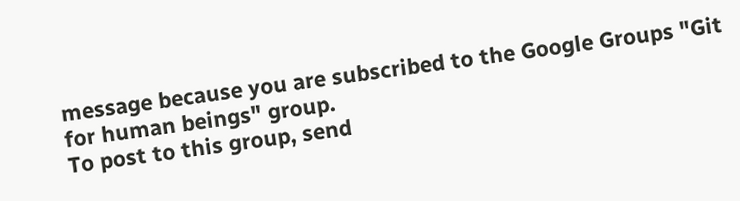message because you are subscribed to the Google Groups "Git
for human beings" group.
To post to this group, send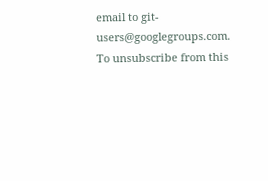email to git-users@googlegroups.com.
To unsubscribe from this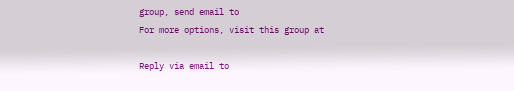group, send email to
For more options, visit this group at

Reply via email to